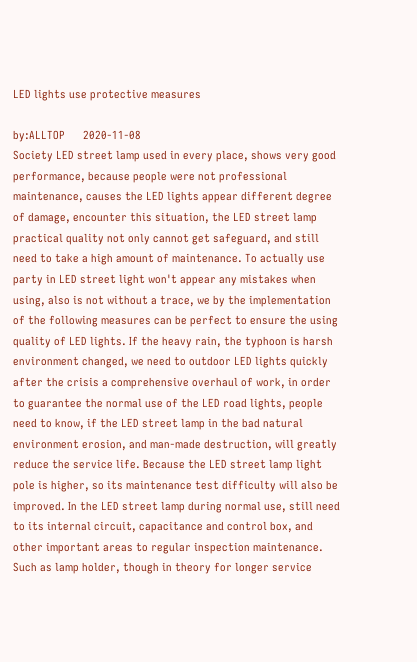LED lights use protective measures

by:ALLTOP      2020-11-08
Society LED street lamp used in every place, shows very good performance, because people were not professional maintenance, causes the LED lights appear different degree of damage, encounter this situation, the LED street lamp practical quality not only cannot get safeguard, and still need to take a high amount of maintenance. To actually use party in LED street light won't appear any mistakes when using, also is not without a trace, we by the implementation of the following measures can be perfect to ensure the using quality of LED lights. If the heavy rain, the typhoon is harsh environment changed, we need to outdoor LED lights quickly after the crisis a comprehensive overhaul of work, in order to guarantee the normal use of the LED road lights, people need to know, if the LED street lamp in the bad natural environment erosion, and man-made destruction, will greatly reduce the service life. Because the LED street lamp light pole is higher, so its maintenance test difficulty will also be improved. In the LED street lamp during normal use, still need to its internal circuit, capacitance and control box, and other important areas to regular inspection maintenance. Such as lamp holder, though in theory for longer service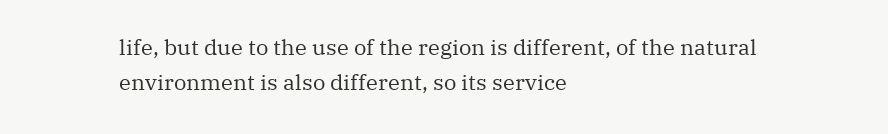life, but due to the use of the region is different, of the natural environment is also different, so its service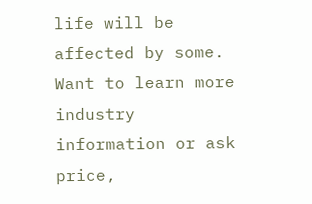life will be affected by some. Want to learn more industry information or ask price,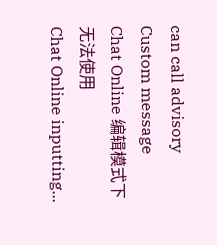can call advisory
Custom message
Chat Online 编辑模式下无法使用
Chat Online inputting...